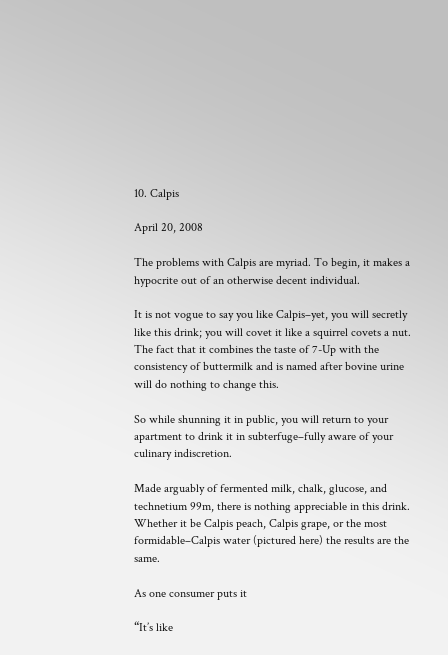10. Calpis

April 20, 2008

The problems with Calpis are myriad. To begin, it makes a hypocrite out of an otherwise decent individual.

It is not vogue to say you like Calpis–yet, you will secretly like this drink; you will covet it like a squirrel covets a nut. The fact that it combines the taste of 7-Up with the consistency of buttermilk and is named after bovine urine will do nothing to change this.

So while shunning it in public, you will return to your apartment to drink it in subterfuge–fully aware of your culinary indiscretion.

Made arguably of fermented milk, chalk, glucose, and technetium 99m, there is nothing appreciable in this drink. Whether it be Calpis peach, Calpis grape, or the most formidable–Calpis water (pictured here) the results are the same.

As one consumer puts it

“It’s like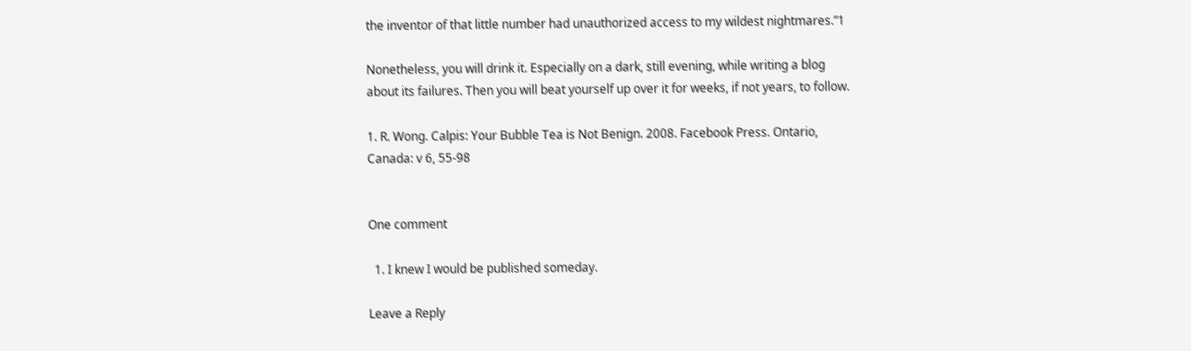the inventor of that little number had unauthorized access to my wildest nightmares.”1

Nonetheless, you will drink it. Especially on a dark, still evening, while writing a blog about its failures. Then you will beat yourself up over it for weeks, if not years, to follow.

1. R. Wong. Calpis: Your Bubble Tea is Not Benign. 2008. Facebook Press. Ontario, Canada: v 6, 55-98


One comment

  1. I knew I would be published someday.

Leave a Reply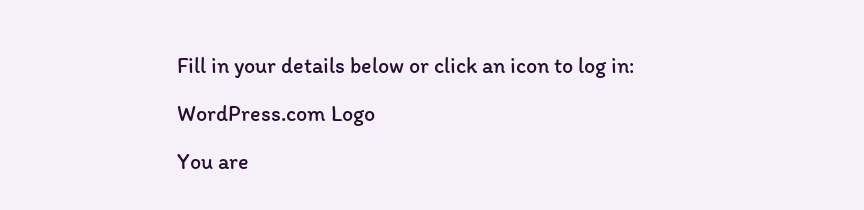Fill in your details below or click an icon to log in:

WordPress.com Logo

You are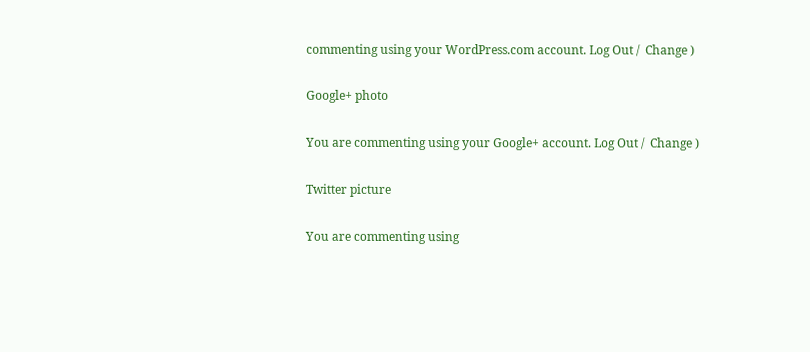commenting using your WordPress.com account. Log Out /  Change )

Google+ photo

You are commenting using your Google+ account. Log Out /  Change )

Twitter picture

You are commenting using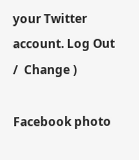your Twitter account. Log Out /  Change )

Facebook photo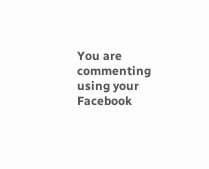You are commenting using your Facebook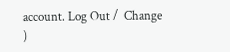account. Log Out /  Change )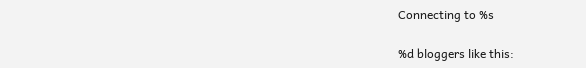Connecting to %s

%d bloggers like this: